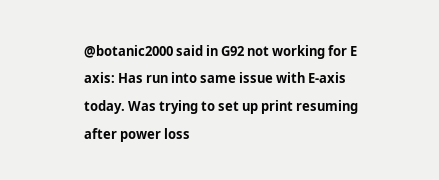@botanic2000 said in G92 not working for E axis: Has run into same issue with E-axis today. Was trying to set up print resuming after power loss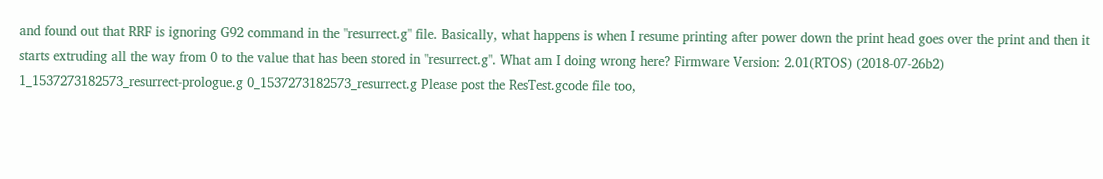and found out that RRF is ignoring G92 command in the "resurrect.g" file. Basically, what happens is when I resume printing after power down the print head goes over the print and then it starts extruding all the way from 0 to the value that has been stored in "resurrect.g". What am I doing wrong here? Firmware Version: 2.01(RTOS) (2018-07-26b2) 1_1537273182573_resurrect-prologue.g 0_1537273182573_resurrect.g Please post the ResTest.gcode file too,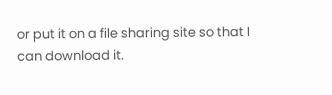or put it on a file sharing site so that I can download it.